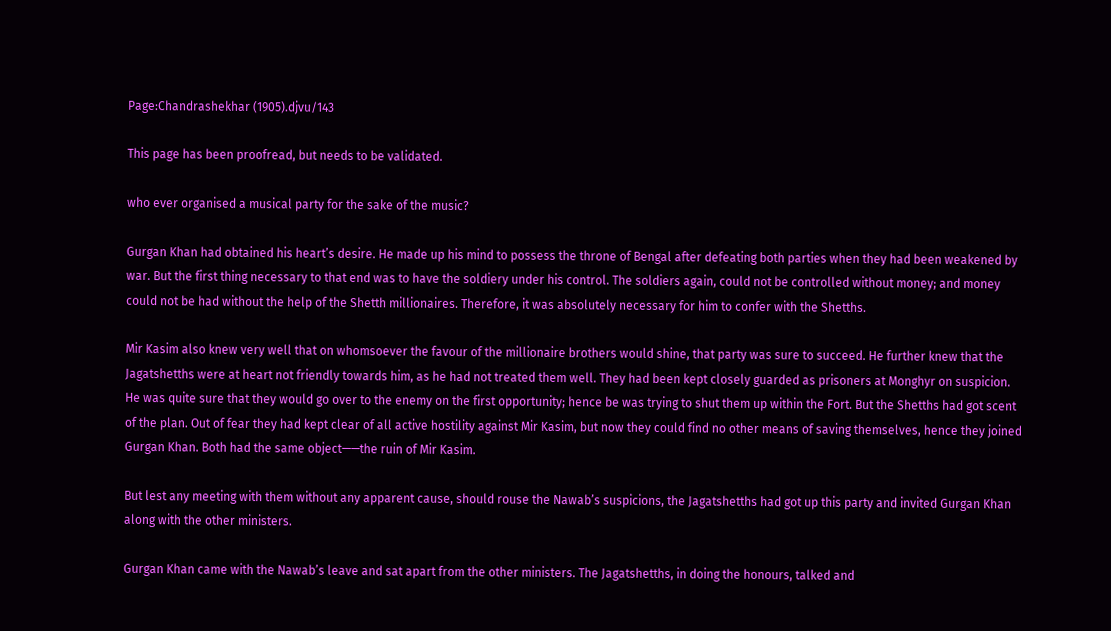Page:Chandrashekhar (1905).djvu/143

This page has been proofread, but needs to be validated.

who ever organised a musical party for the sake of the music?

Gurgan Khan had obtained his heart’s desire. He made up his mind to possess the throne of Bengal after defeating both parties when they had been weakened by war. But the first thing necessary to that end was to have the soldiery under his control. The soldiers again, could not be controlled without money; and money could not be had without the help of the Shetth millionaires. Therefore, it was absolutely necessary for him to confer with the Shetths.

Mir Kasim also knew very well that on whomsoever the favour of the millionaire brothers would shine, that party was sure to succeed. He further knew that the Jagatshetths were at heart not friendly towards him, as he had not treated them well. They had been kept closely guarded as prisoners at Monghyr on suspicion. He was quite sure that they would go over to the enemy on the first opportunity; hence be was trying to shut them up within the Fort. But the Shetths had got scent of the plan. Out of fear they had kept clear of all active hostility against Mir Kasim, but now they could find no other means of saving themselves, hence they joined Gurgan Khan. Both had the same object——the ruin of Mir Kasim.

But lest any meeting with them without any apparent cause, should rouse the Nawab’s suspicions, the Jagatshetths had got up this party and invited Gurgan Khan along with the other ministers.

Gurgan Khan came with the Nawab’s leave and sat apart from the other ministers. The Jagatshetths, in doing the honours, talked and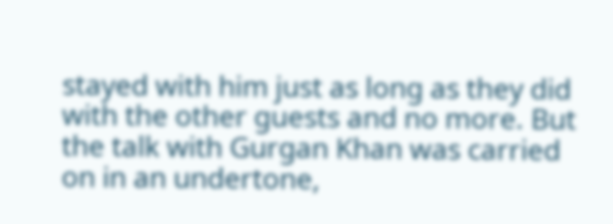stayed with him just as long as they did with the other guests and no more. But the talk with Gurgan Khan was carried on in an undertone,